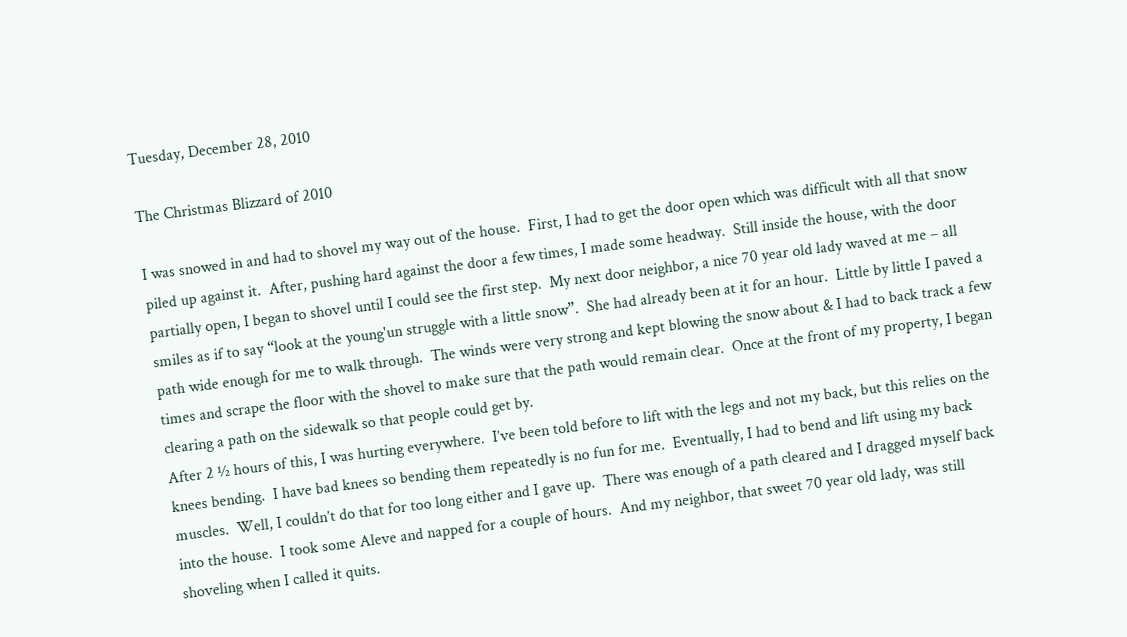Tuesday, December 28, 2010

The Christmas Blizzard of 2010

I was snowed in and had to shovel my way out of the house.  First, I had to get the door open which was difficult with all that snow piled up against it.  After, pushing hard against the door a few times, I made some headway.  Still inside the house, with the door partially open, I began to shovel until I could see the first step.  My next door neighbor, a nice 70 year old lady waved at me – all smiles as if to say “look at the young'un struggle with a little snow”.  She had already been at it for an hour.  Little by little I paved a path wide enough for me to walk through.  The winds were very strong and kept blowing the snow about & I had to back track a few times and scrape the floor with the shovel to make sure that the path would remain clear.  Once at the front of my property, I began clearing a path on the sidewalk so that people could get by.
After 2 ½ hours of this, I was hurting everywhere.  I’ve been told before to lift with the legs and not my back, but this relies on the knees bending.  I have bad knees so bending them repeatedly is no fun for me.  Eventually, I had to bend and lift using my back muscles.  Well, I couldn’t do that for too long either and I gave up.  There was enough of a path cleared and I dragged myself back into the house.  I took some Aleve and napped for a couple of hours.  And my neighbor, that sweet 70 year old lady, was still shoveling when I called it quits.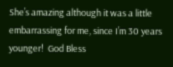She’s amazing although it was a little embarrassing for me, since I’m 30 years younger!  God Bless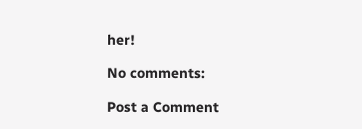her!

No comments:

Post a Comment